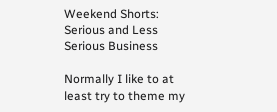Weekend Shorts: Serious and Less Serious Business

Normally I like to at least try to theme my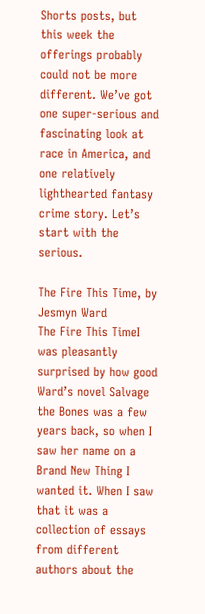Shorts posts, but this week the offerings probably could not be more different. We’ve got one super-serious and fascinating look at race in America, and one relatively lighthearted fantasy crime story. Let’s start with the serious.

The Fire This Time, by Jesmyn Ward
The Fire This TimeI was pleasantly surprised by how good Ward’s novel Salvage the Bones was a few years back, so when I saw her name on a Brand New Thing I wanted it. When I saw that it was a collection of essays from different authors about the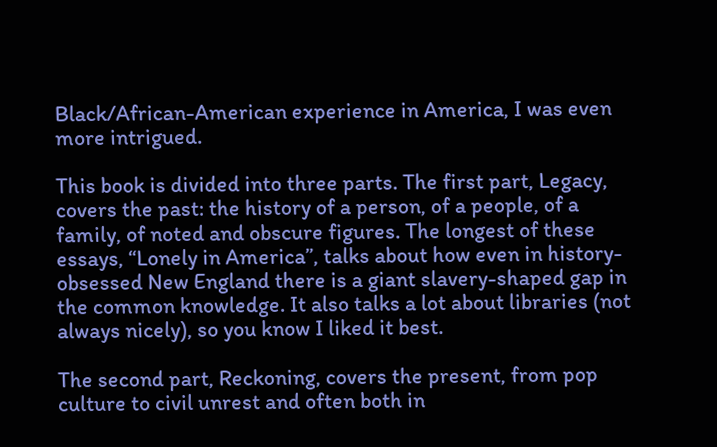Black/African-American experience in America, I was even more intrigued.

This book is divided into three parts. The first part, Legacy, covers the past: the history of a person, of a people, of a family, of noted and obscure figures. The longest of these essays, “Lonely in America”, talks about how even in history-obsessed New England there is a giant slavery-shaped gap in the common knowledge. It also talks a lot about libraries (not always nicely), so you know I liked it best.

The second part, Reckoning, covers the present, from pop culture to civil unrest and often both in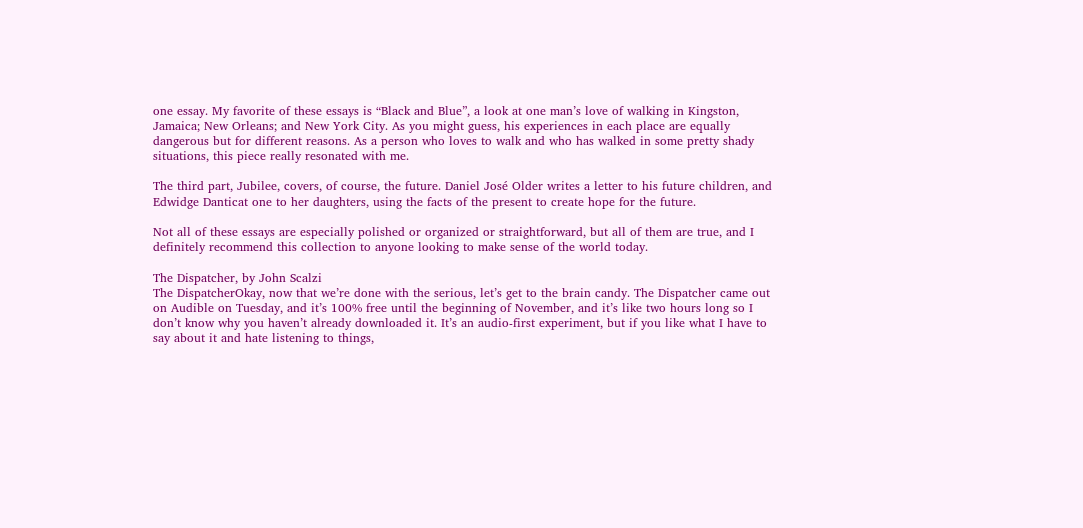one essay. My favorite of these essays is “Black and Blue”, a look at one man’s love of walking in Kingston, Jamaica; New Orleans; and New York City. As you might guess, his experiences in each place are equally dangerous but for different reasons. As a person who loves to walk and who has walked in some pretty shady situations, this piece really resonated with me.

The third part, Jubilee, covers, of course, the future. Daniel José Older writes a letter to his future children, and Edwidge Danticat one to her daughters, using the facts of the present to create hope for the future.

Not all of these essays are especially polished or organized or straightforward, but all of them are true, and I definitely recommend this collection to anyone looking to make sense of the world today.

The Dispatcher, by John Scalzi
The DispatcherOkay, now that we’re done with the serious, let’s get to the brain candy. The Dispatcher came out on Audible on Tuesday, and it’s 100% free until the beginning of November, and it’s like two hours long so I don’t know why you haven’t already downloaded it. It’s an audio-first experiment, but if you like what I have to say about it and hate listening to things,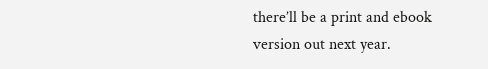there’ll be a print and ebook version out next year.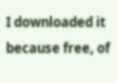I downloaded it because free, of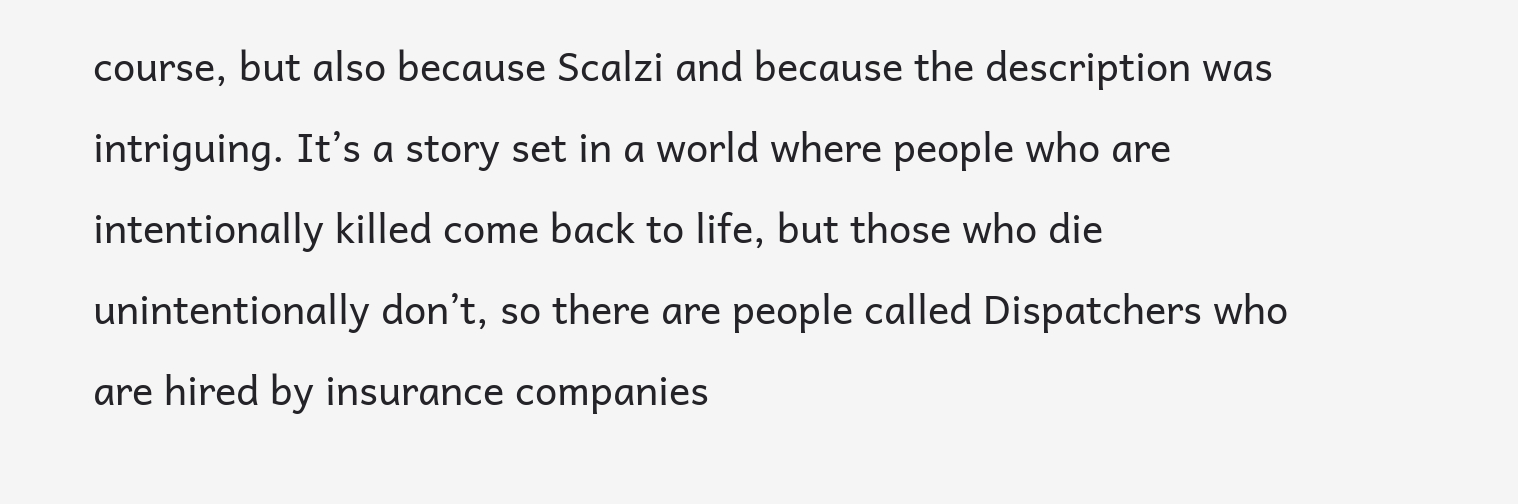course, but also because Scalzi and because the description was intriguing. It’s a story set in a world where people who are intentionally killed come back to life, but those who die unintentionally don’t, so there are people called Dispatchers who are hired by insurance companies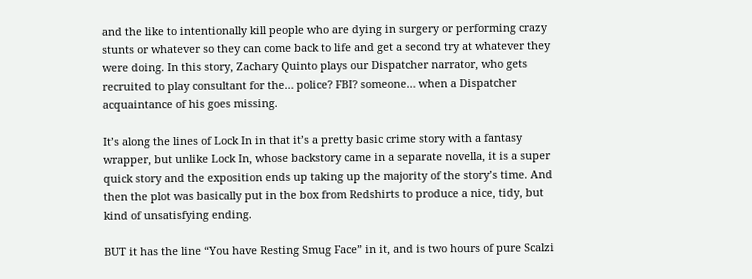and the like to intentionally kill people who are dying in surgery or performing crazy stunts or whatever so they can come back to life and get a second try at whatever they were doing. In this story, Zachary Quinto plays our Dispatcher narrator, who gets recruited to play consultant for the… police? FBI? someone… when a Dispatcher acquaintance of his goes missing.

It’s along the lines of Lock In in that it’s a pretty basic crime story with a fantasy wrapper, but unlike Lock In, whose backstory came in a separate novella, it is a super quick story and the exposition ends up taking up the majority of the story’s time. And then the plot was basically put in the box from Redshirts to produce a nice, tidy, but kind of unsatisfying ending.

BUT it has the line “You have Resting Smug Face” in it, and is two hours of pure Scalzi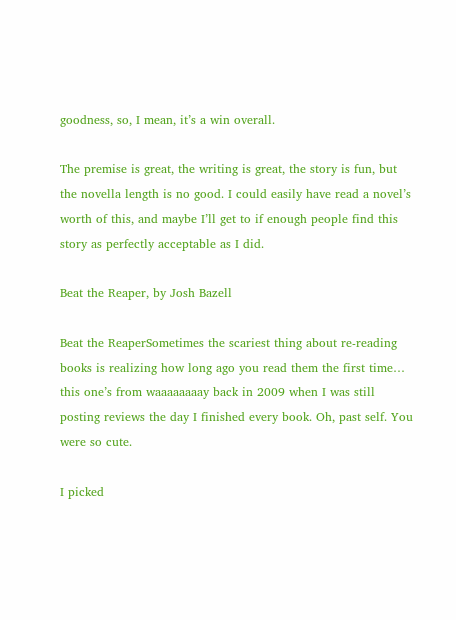goodness, so, I mean, it’s a win overall.

The premise is great, the writing is great, the story is fun, but the novella length is no good. I could easily have read a novel’s worth of this, and maybe I’ll get to if enough people find this story as perfectly acceptable as I did.

Beat the Reaper, by Josh Bazell

Beat the ReaperSometimes the scariest thing about re-reading books is realizing how long ago you read them the first time… this one’s from waaaaaaaay back in 2009 when I was still posting reviews the day I finished every book. Oh, past self. You were so cute.

I picked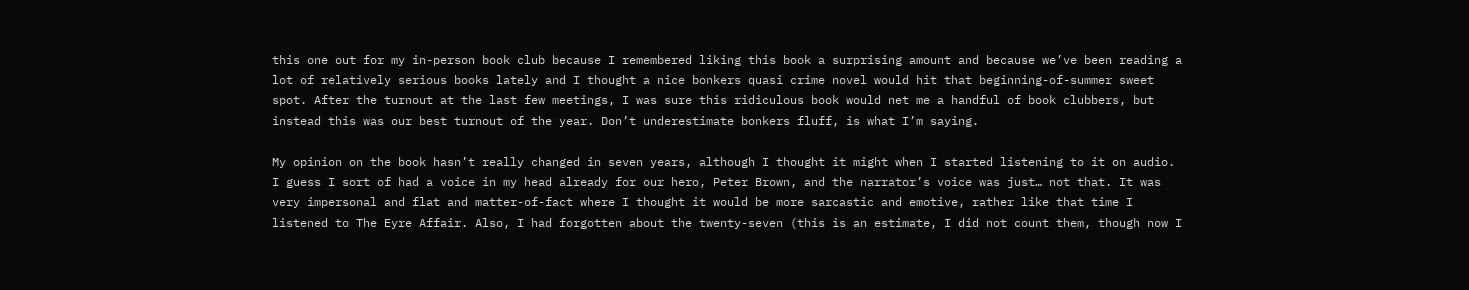this one out for my in-person book club because I remembered liking this book a surprising amount and because we’ve been reading a lot of relatively serious books lately and I thought a nice bonkers quasi crime novel would hit that beginning-of-summer sweet spot. After the turnout at the last few meetings, I was sure this ridiculous book would net me a handful of book clubbers, but instead this was our best turnout of the year. Don’t underestimate bonkers fluff, is what I’m saying.

My opinion on the book hasn’t really changed in seven years, although I thought it might when I started listening to it on audio. I guess I sort of had a voice in my head already for our hero, Peter Brown, and the narrator’s voice was just… not that. It was very impersonal and flat and matter-of-fact where I thought it would be more sarcastic and emotive, rather like that time I listened to The Eyre Affair. Also, I had forgotten about the twenty-seven (this is an estimate, I did not count them, though now I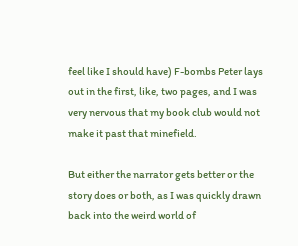feel like I should have) F-bombs Peter lays out in the first, like, two pages, and I was very nervous that my book club would not make it past that minefield.

But either the narrator gets better or the story does or both, as I was quickly drawn back into the weird world of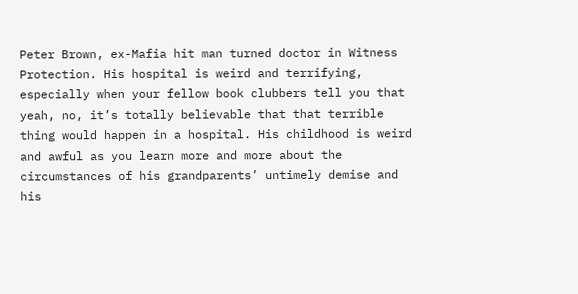Peter Brown, ex-Mafia hit man turned doctor in Witness Protection. His hospital is weird and terrifying, especially when your fellow book clubbers tell you that yeah, no, it’s totally believable that that terrible thing would happen in a hospital. His childhood is weird and awful as you learn more and more about the circumstances of his grandparents’ untimely demise and his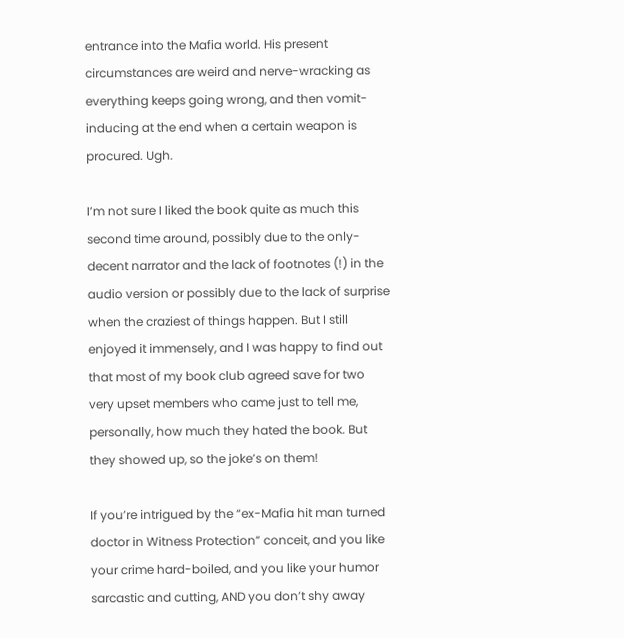entrance into the Mafia world. His present circumstances are weird and nerve-wracking as everything keeps going wrong, and then vomit-inducing at the end when a certain weapon is procured. Ugh.

I’m not sure I liked the book quite as much this second time around, possibly due to the only-decent narrator and the lack of footnotes (!) in the audio version or possibly due to the lack of surprise when the craziest of things happen. But I still enjoyed it immensely, and I was happy to find out that most of my book club agreed save for two very upset members who came just to tell me, personally, how much they hated the book. But they showed up, so the joke’s on them!

If you’re intrigued by the “ex-Mafia hit man turned doctor in Witness Protection” conceit, and you like your crime hard-boiled, and you like your humor sarcastic and cutting, AND you don’t shy away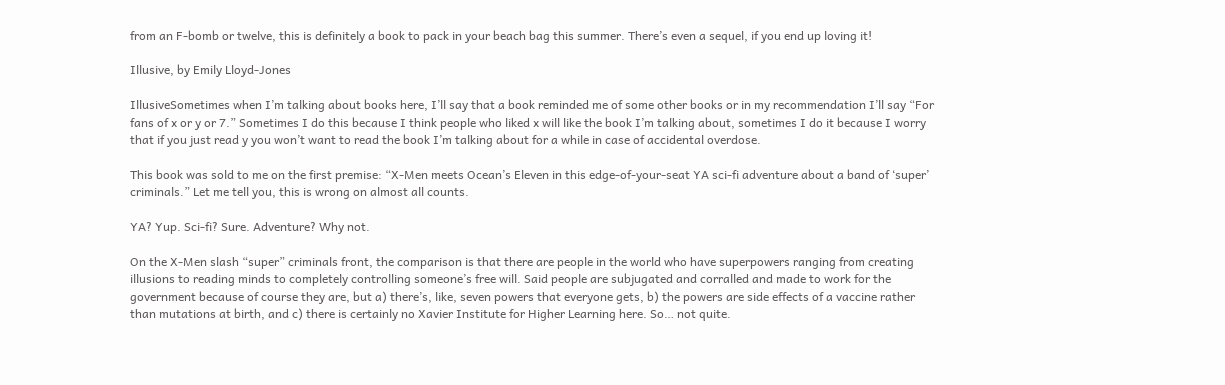from an F-bomb or twelve, this is definitely a book to pack in your beach bag this summer. There’s even a sequel, if you end up loving it!

Illusive, by Emily Lloyd-Jones

IllusiveSometimes when I’m talking about books here, I’ll say that a book reminded me of some other books or in my recommendation I’ll say “For fans of x or y or 7.” Sometimes I do this because I think people who liked x will like the book I’m talking about, sometimes I do it because I worry that if you just read y you won’t want to read the book I’m talking about for a while in case of accidental overdose.

This book was sold to me on the first premise: “X-Men meets Ocean’s Eleven in this edge-of-your-seat YA sci-fi adventure about a band of ‘super’ criminals.” Let me tell you, this is wrong on almost all counts.

YA? Yup. Sci-fi? Sure. Adventure? Why not.

On the X-Men slash “super” criminals front, the comparison is that there are people in the world who have superpowers ranging from creating illusions to reading minds to completely controlling someone’s free will. Said people are subjugated and corralled and made to work for the government because of course they are, but a) there’s, like, seven powers that everyone gets, b) the powers are side effects of a vaccine rather than mutations at birth, and c) there is certainly no Xavier Institute for Higher Learning here. So… not quite.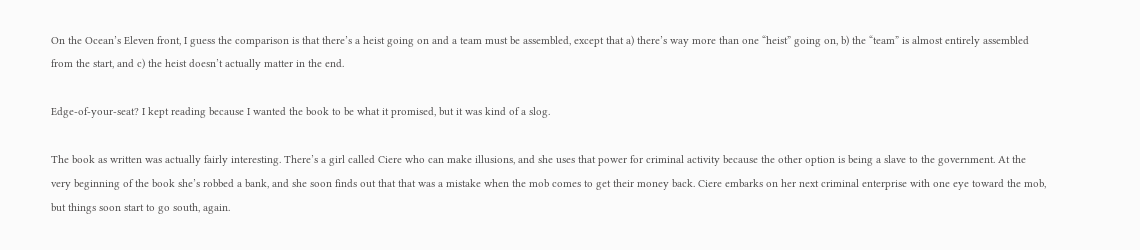On the Ocean’s Eleven front, I guess the comparison is that there’s a heist going on and a team must be assembled, except that a) there’s way more than one “heist” going on, b) the “team” is almost entirely assembled from the start, and c) the heist doesn’t actually matter in the end.

Edge-of-your-seat? I kept reading because I wanted the book to be what it promised, but it was kind of a slog.

The book as written was actually fairly interesting. There’s a girl called Ciere who can make illusions, and she uses that power for criminal activity because the other option is being a slave to the government. At the very beginning of the book she’s robbed a bank, and she soon finds out that that was a mistake when the mob comes to get their money back. Ciere embarks on her next criminal enterprise with one eye toward the mob, but things soon start to go south, again.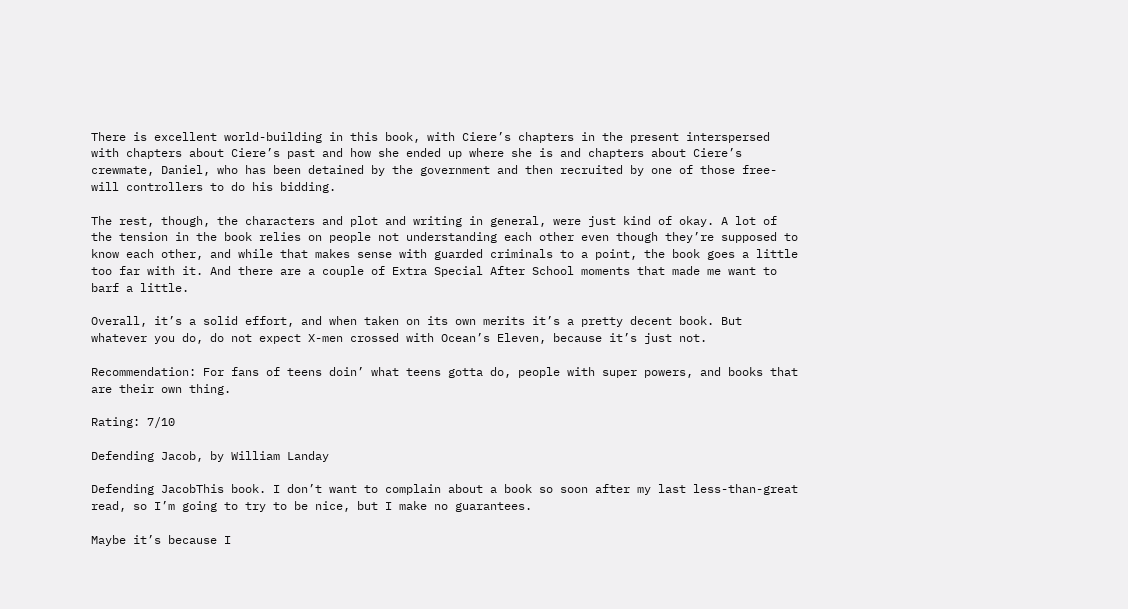There is excellent world-building in this book, with Ciere’s chapters in the present interspersed with chapters about Ciere’s past and how she ended up where she is and chapters about Ciere’s crewmate, Daniel, who has been detained by the government and then recruited by one of those free-will controllers to do his bidding.

The rest, though, the characters and plot and writing in general, were just kind of okay. A lot of the tension in the book relies on people not understanding each other even though they’re supposed to know each other, and while that makes sense with guarded criminals to a point, the book goes a little too far with it. And there are a couple of Extra Special After School moments that made me want to barf a little.

Overall, it’s a solid effort, and when taken on its own merits it’s a pretty decent book. But whatever you do, do not expect X-men crossed with Ocean’s Eleven, because it’s just not.

Recommendation: For fans of teens doin’ what teens gotta do, people with super powers, and books that are their own thing.

Rating: 7/10

Defending Jacob, by William Landay

Defending JacobThis book. I don’t want to complain about a book so soon after my last less-than-great read, so I’m going to try to be nice, but I make no guarantees.

Maybe it’s because I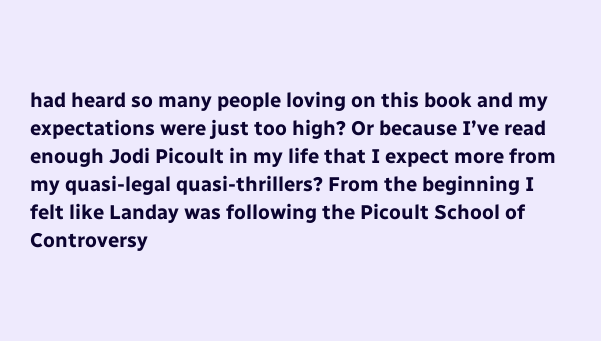had heard so many people loving on this book and my expectations were just too high? Or because I’ve read enough Jodi Picoult in my life that I expect more from my quasi-legal quasi-thrillers? From the beginning I felt like Landay was following the Picoult School of Controversy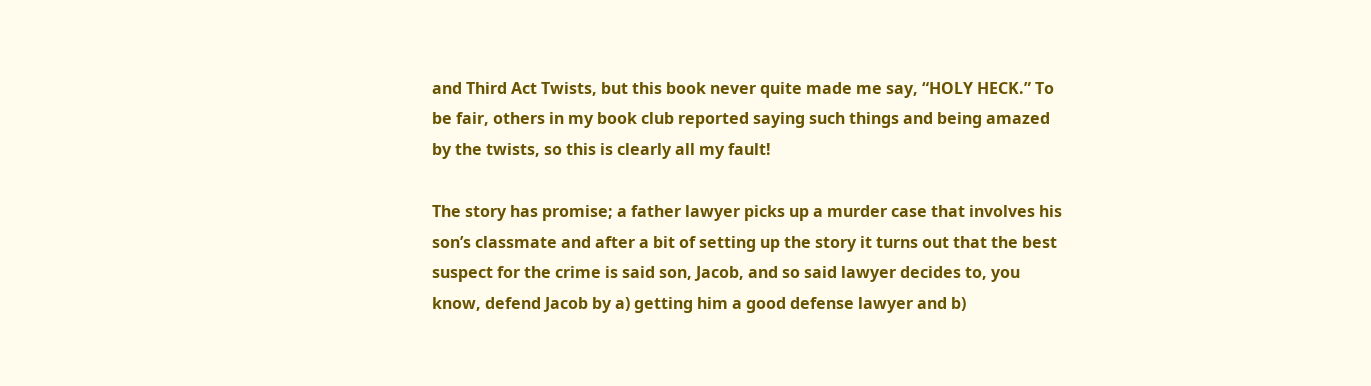and Third Act Twists, but this book never quite made me say, “HOLY HECK.” To be fair, others in my book club reported saying such things and being amazed by the twists, so this is clearly all my fault!

The story has promise; a father lawyer picks up a murder case that involves his son’s classmate and after a bit of setting up the story it turns out that the best suspect for the crime is said son, Jacob, and so said lawyer decides to, you know, defend Jacob by a) getting him a good defense lawyer and b)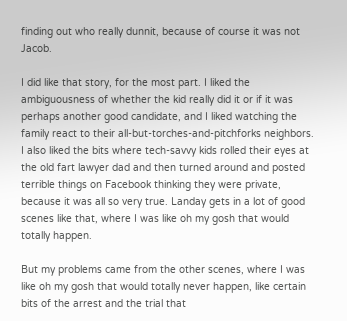finding out who really dunnit, because of course it was not Jacob.

I did like that story, for the most part. I liked the ambiguousness of whether the kid really did it or if it was perhaps another good candidate, and I liked watching the family react to their all-but-torches-and-pitchforks neighbors. I also liked the bits where tech-savvy kids rolled their eyes at the old fart lawyer dad and then turned around and posted terrible things on Facebook thinking they were private, because it was all so very true. Landay gets in a lot of good scenes like that, where I was like oh my gosh that would totally happen.

But my problems came from the other scenes, where I was like oh my gosh that would totally never happen, like certain bits of the arrest and the trial that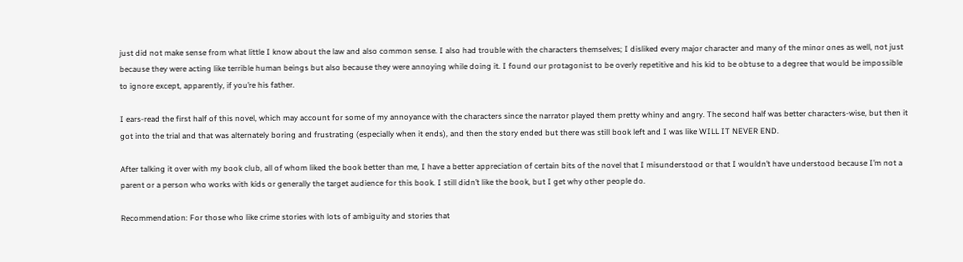just did not make sense from what little I know about the law and also common sense. I also had trouble with the characters themselves; I disliked every major character and many of the minor ones as well, not just because they were acting like terrible human beings but also because they were annoying while doing it. I found our protagonist to be overly repetitive and his kid to be obtuse to a degree that would be impossible to ignore except, apparently, if you’re his father.

I ears-read the first half of this novel, which may account for some of my annoyance with the characters since the narrator played them pretty whiny and angry. The second half was better characters-wise, but then it got into the trial and that was alternately boring and frustrating (especially when it ends), and then the story ended but there was still book left and I was like WILL IT NEVER END.

After talking it over with my book club, all of whom liked the book better than me, I have a better appreciation of certain bits of the novel that I misunderstood or that I wouldn’t have understood because I’m not a parent or a person who works with kids or generally the target audience for this book. I still didn’t like the book, but I get why other people do.

Recommendation: For those who like crime stories with lots of ambiguity and stories that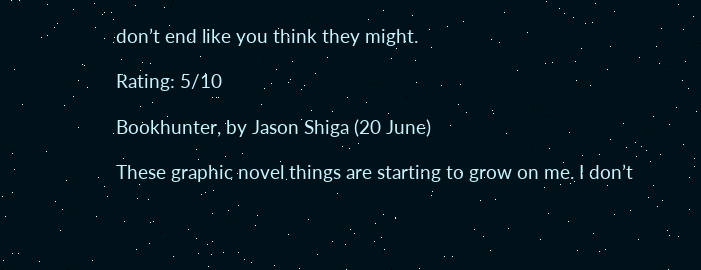don’t end like you think they might.

Rating: 5/10

Bookhunter, by Jason Shiga (20 June)

These graphic novel things are starting to grow on me. I don’t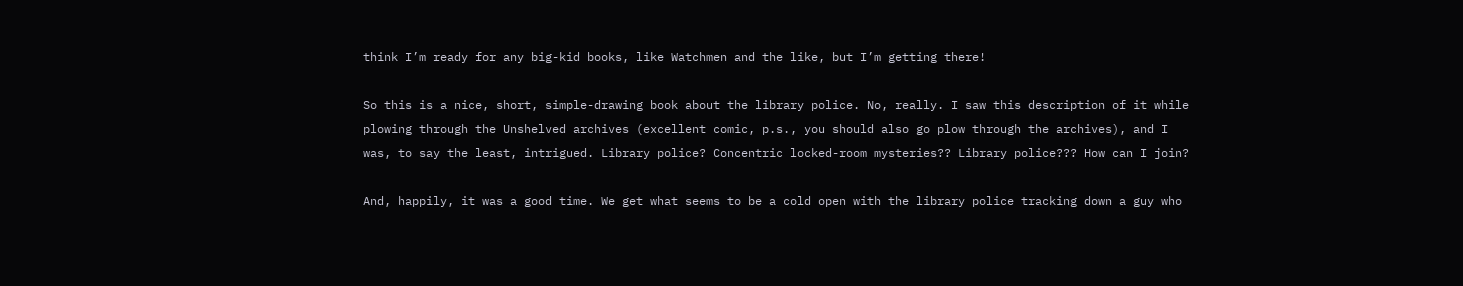think I’m ready for any big-kid books, like Watchmen and the like, but I’m getting there!

So this is a nice, short, simple-drawing book about the library police. No, really. I saw this description of it while plowing through the Unshelved archives (excellent comic, p.s., you should also go plow through the archives), and I was, to say the least, intrigued. Library police? Concentric locked-room mysteries?? Library police??? How can I join?

And, happily, it was a good time. We get what seems to be a cold open with the library police tracking down a guy who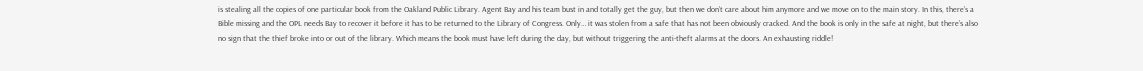is stealing all the copies of one particular book from the Oakland Public Library. Agent Bay and his team bust in and totally get the guy, but then we don’t care about him anymore and we move on to the main story. In this, there’s a Bible missing and the OPL needs Bay to recover it before it has to be returned to the Library of Congress. Only… it was stolen from a safe that has not been obviously cracked. And the book is only in the safe at night, but there’s also no sign that the thief broke into or out of the library. Which means the book must have left during the day, but without triggering the anti-theft alarms at the doors. An exhausting riddle!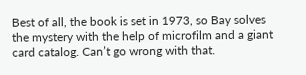Best of all, the book is set in 1973, so Bay solves the mystery with the help of microfilm and a giant card catalog. Can’t go wrong with that.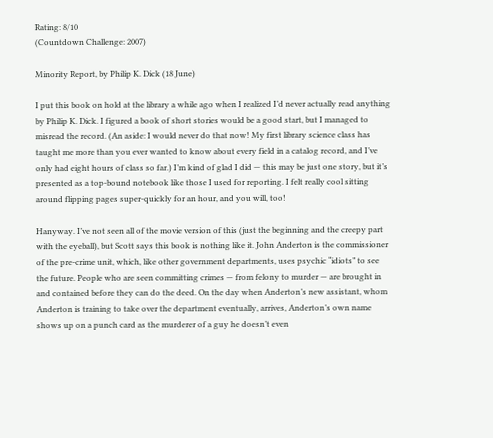Rating: 8/10
(Countdown Challenge: 2007)

Minority Report, by Philip K. Dick (18 June)

I put this book on hold at the library a while ago when I realized I’d never actually read anything by Philip K. Dick. I figured a book of short stories would be a good start, but I managed to misread the record. (An aside: I would never do that now! My first library science class has taught me more than you ever wanted to know about every field in a catalog record, and I’ve only had eight hours of class so far.) I’m kind of glad I did — this may be just one story, but it’s presented as a top-bound notebook like those I used for reporting. I felt really cool sitting around flipping pages super-quickly for an hour, and you will, too!

Hanyway. I’ve not seen all of the movie version of this (just the beginning and the creepy part with the eyeball), but Scott says this book is nothing like it. John Anderton is the commissioner of the pre-crime unit, which, like other government departments, uses psychic “idiots” to see the future. People who are seen committing crimes — from felony to murder — are brought in and contained before they can do the deed. On the day when Anderton’s new assistant, whom Anderton is training to take over the department eventually, arrives, Anderton’s own name shows up on a punch card as the murderer of a guy he doesn’t even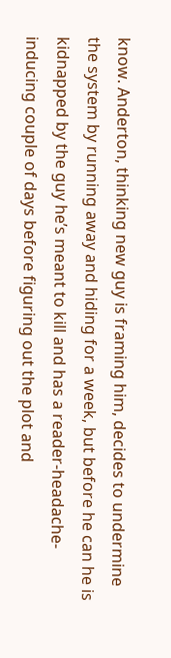know. Anderton, thinking new guy is framing him, decides to undermine the system by running away and hiding for a week, but before he can he is kidnapped by the guy he’s meant to kill and has a reader-headache-inducing couple of days before figuring out the plot and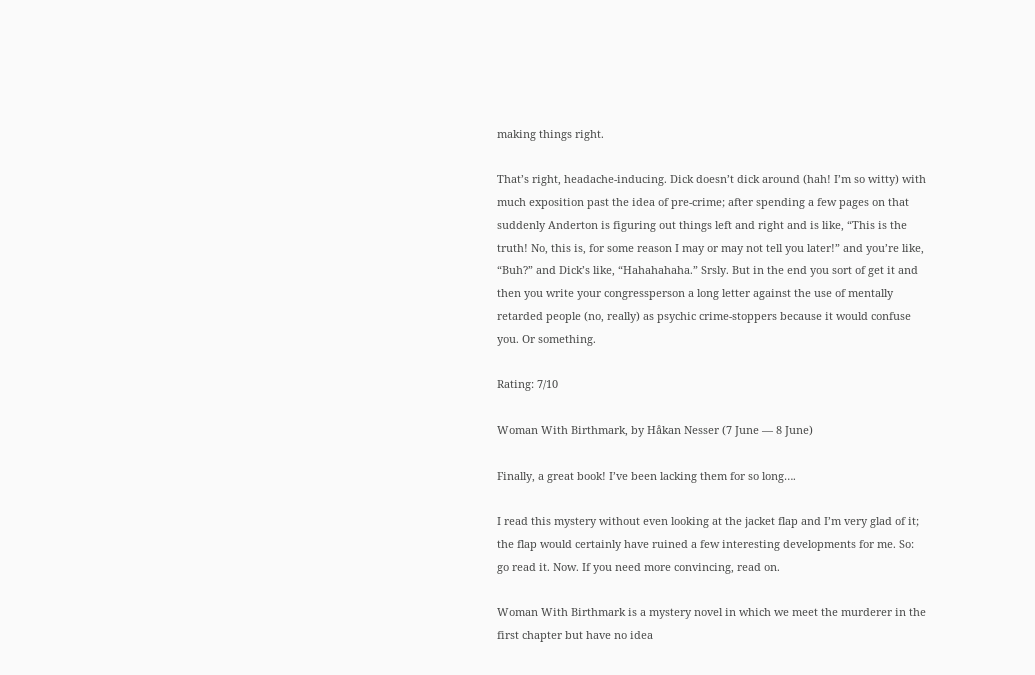making things right.

That’s right, headache-inducing. Dick doesn’t dick around (hah! I’m so witty) with much exposition past the idea of pre-crime; after spending a few pages on that suddenly Anderton is figuring out things left and right and is like, “This is the truth! No, this is, for some reason I may or may not tell you later!” and you’re like, “Buh?” and Dick’s like, “Hahahahaha.” Srsly. But in the end you sort of get it and then you write your congressperson a long letter against the use of mentally retarded people (no, really) as psychic crime-stoppers because it would confuse you. Or something.

Rating: 7/10

Woman With Birthmark, by Håkan Nesser (7 June — 8 June)

Finally, a great book! I’ve been lacking them for so long….

I read this mystery without even looking at the jacket flap and I’m very glad of it; the flap would certainly have ruined a few interesting developments for me. So: go read it. Now. If you need more convincing, read on.

Woman With Birthmark is a mystery novel in which we meet the murderer in the first chapter but have no idea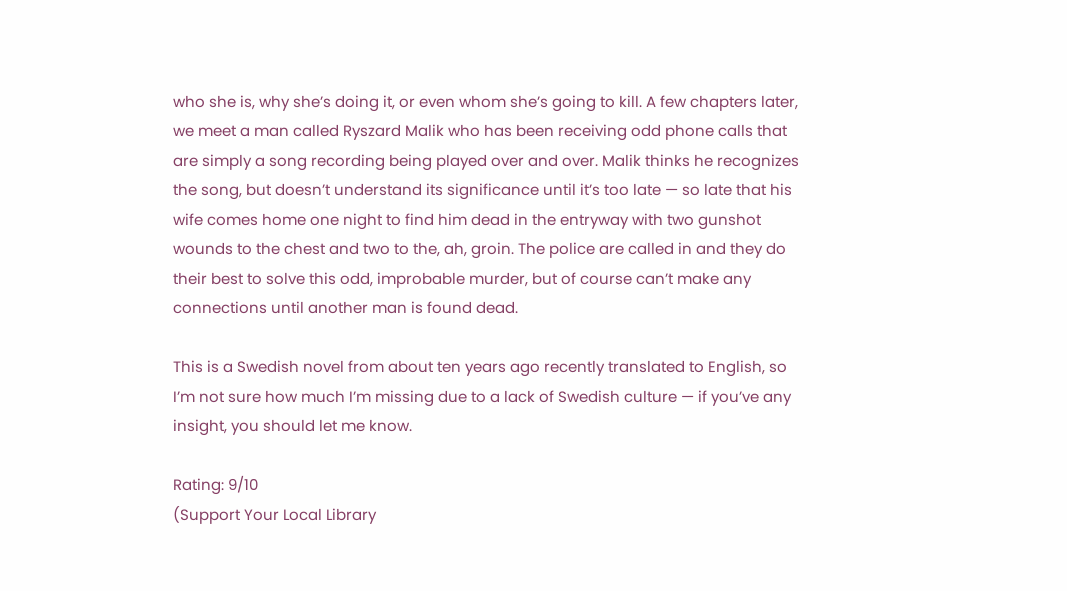who she is, why she’s doing it, or even whom she’s going to kill. A few chapters later, we meet a man called Ryszard Malik who has been receiving odd phone calls that are simply a song recording being played over and over. Malik thinks he recognizes the song, but doesn’t understand its significance until it’s too late — so late that his wife comes home one night to find him dead in the entryway with two gunshot wounds to the chest and two to the, ah, groin. The police are called in and they do their best to solve this odd, improbable murder, but of course can’t make any connections until another man is found dead.

This is a Swedish novel from about ten years ago recently translated to English, so I’m not sure how much I’m missing due to a lack of Swedish culture — if you’ve any insight, you should let me know.

Rating: 9/10
(Support Your Local Library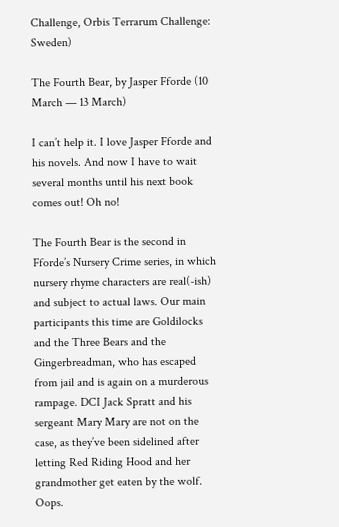Challenge, Orbis Terrarum Challenge: Sweden)

The Fourth Bear, by Jasper Fforde (10 March — 13 March)

I can’t help it. I love Jasper Fforde and his novels. And now I have to wait several months until his next book comes out! Oh no!

The Fourth Bear is the second in Fforde’s Nursery Crime series, in which nursery rhyme characters are real(-ish) and subject to actual laws. Our main participants this time are Goldilocks and the Three Bears and the Gingerbreadman, who has escaped from jail and is again on a murderous rampage. DCI Jack Spratt and his sergeant Mary Mary are not on the case, as they’ve been sidelined after letting Red Riding Hood and her grandmother get eaten by the wolf. Oops.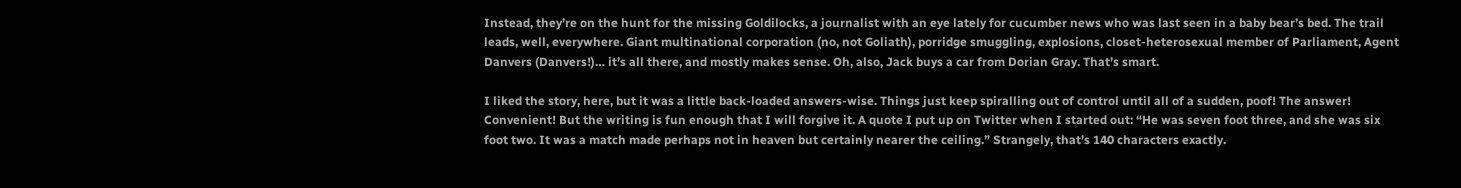Instead, they’re on the hunt for the missing Goldilocks, a journalist with an eye lately for cucumber news who was last seen in a baby bear’s bed. The trail leads, well, everywhere. Giant multinational corporation (no, not Goliath), porridge smuggling, explosions, closet-heterosexual member of Parliament, Agent Danvers (Danvers!)… it’s all there, and mostly makes sense. Oh, also, Jack buys a car from Dorian Gray. That’s smart.

I liked the story, here, but it was a little back-loaded answers-wise. Things just keep spiralling out of control until all of a sudden, poof! The answer! Convenient! But the writing is fun enough that I will forgive it. A quote I put up on Twitter when I started out: “He was seven foot three, and she was six foot two. It was a match made perhaps not in heaven but certainly nearer the ceiling.” Strangely, that’s 140 characters exactly.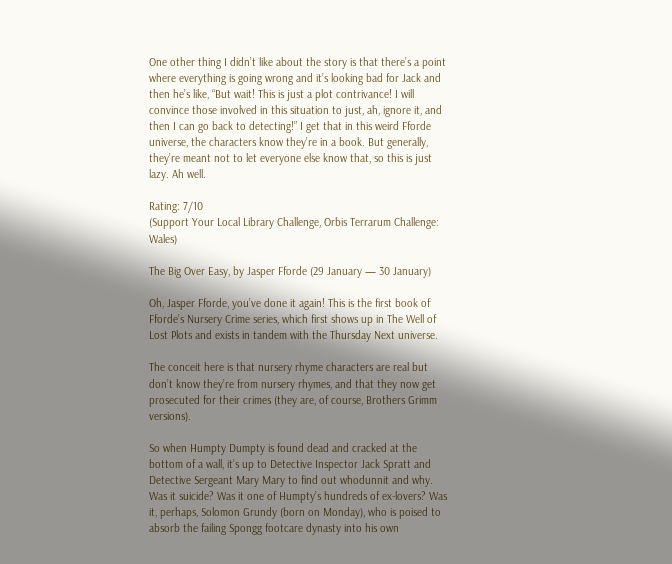One other thing I didn’t like about the story is that there’s a point where everything is going wrong and it’s looking bad for Jack and then he’s like, “But wait! This is just a plot contrivance! I will convince those involved in this situation to just, ah, ignore it, and then I can go back to detecting!” I get that in this weird Fforde universe, the characters know they’re in a book. But generally, they’re meant not to let everyone else know that, so this is just lazy. Ah well.

Rating: 7/10
(Support Your Local Library Challenge, Orbis Terrarum Challenge: Wales)

The Big Over Easy, by Jasper Fforde (29 January — 30 January)

Oh, Jasper Fforde, you’ve done it again! This is the first book of Fforde’s Nursery Crime series, which first shows up in The Well of Lost Plots and exists in tandem with the Thursday Next universe.

The conceit here is that nursery rhyme characters are real but don’t know they’re from nursery rhymes, and that they now get prosecuted for their crimes (they are, of course, Brothers Grimm versions).

So when Humpty Dumpty is found dead and cracked at the bottom of a wall, it’s up to Detective Inspector Jack Spratt and Detective Sergeant Mary Mary to find out whodunnit and why. Was it suicide? Was it one of Humpty’s hundreds of ex-lovers? Was it, perhaps, Solomon Grundy (born on Monday), who is poised to absorb the failing Spongg footcare dynasty into his own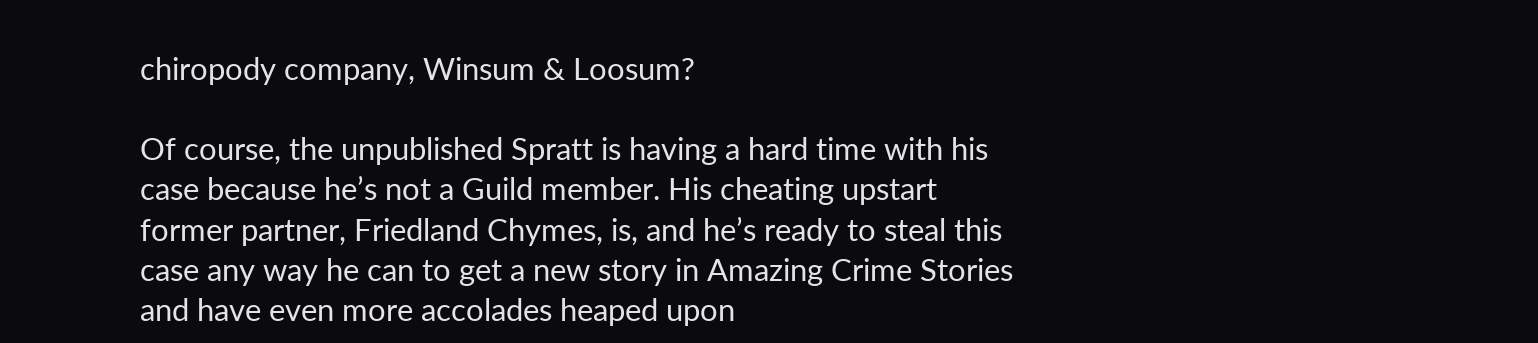chiropody company, Winsum & Loosum?

Of course, the unpublished Spratt is having a hard time with his case because he’s not a Guild member. His cheating upstart former partner, Friedland Chymes, is, and he’s ready to steal this case any way he can to get a new story in Amazing Crime Stories and have even more accolades heaped upon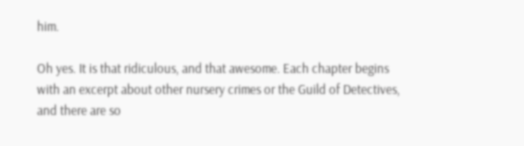him.

Oh yes. It is that ridiculous, and that awesome. Each chapter begins with an excerpt about other nursery crimes or the Guild of Detectives, and there are so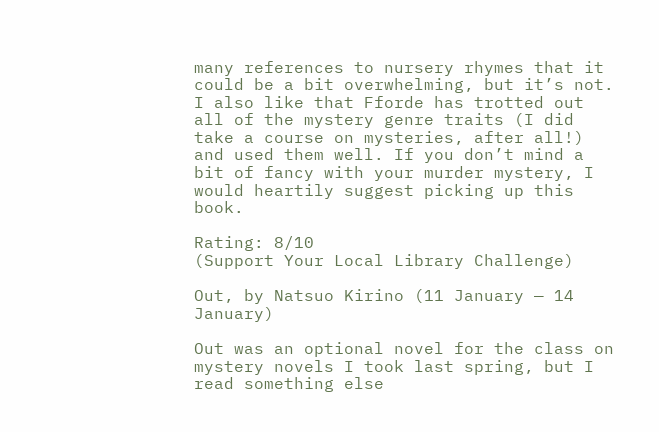many references to nursery rhymes that it could be a bit overwhelming, but it’s not. I also like that Fforde has trotted out all of the mystery genre traits (I did take a course on mysteries, after all!) and used them well. If you don’t mind a bit of fancy with your murder mystery, I would heartily suggest picking up this book.

Rating: 8/10
(Support Your Local Library Challenge)

Out, by Natsuo Kirino (11 January — 14 January)

Out was an optional novel for the class on mystery novels I took last spring, but I read something else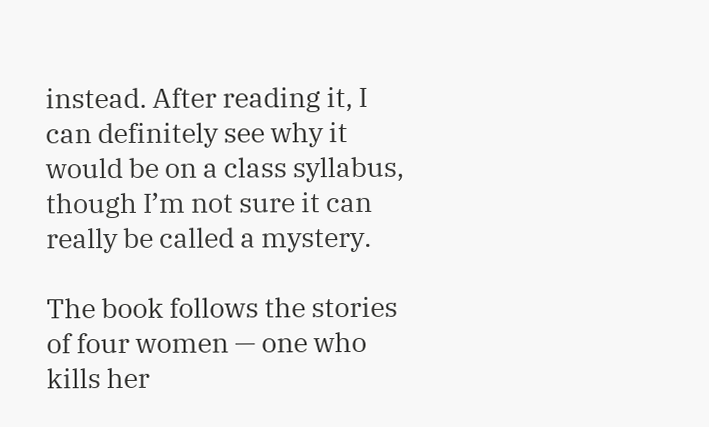instead. After reading it, I can definitely see why it would be on a class syllabus, though I’m not sure it can really be called a mystery.

The book follows the stories of four women — one who kills her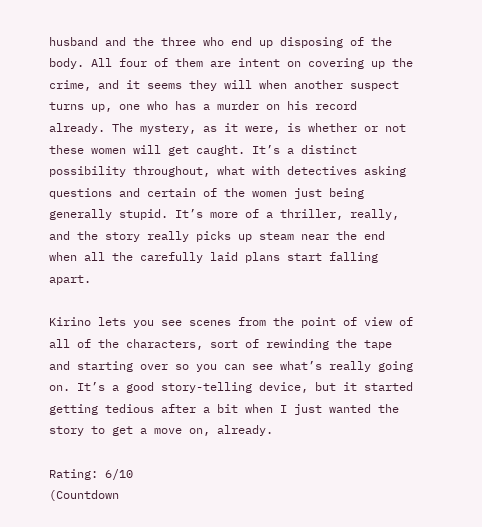husband and the three who end up disposing of the body. All four of them are intent on covering up the crime, and it seems they will when another suspect turns up, one who has a murder on his record already. The mystery, as it were, is whether or not these women will get caught. It’s a distinct possibility throughout, what with detectives asking questions and certain of the women just being generally stupid. It’s more of a thriller, really, and the story really picks up steam near the end when all the carefully laid plans start falling apart.

Kirino lets you see scenes from the point of view of all of the characters, sort of rewinding the tape and starting over so you can see what’s really going on. It’s a good story-telling device, but it started getting tedious after a bit when I just wanted the story to get a move on, already.

Rating: 6/10
(Countdown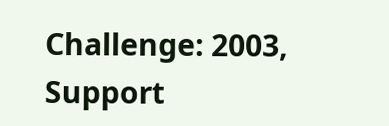Challenge: 2003, Support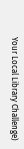Your Local Library Challenge)